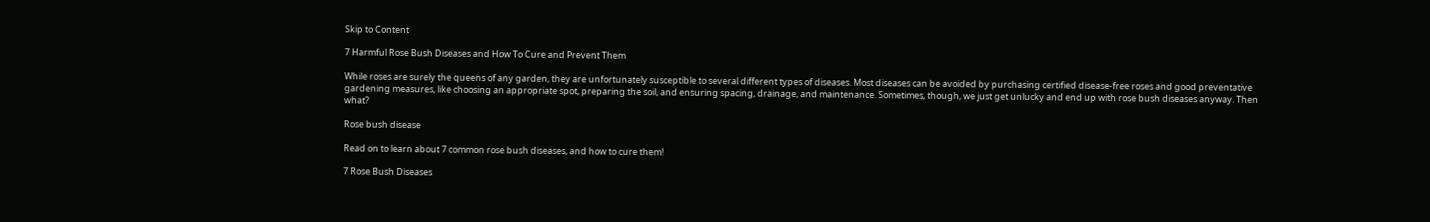Skip to Content

7 Harmful Rose Bush Diseases and How To Cure and Prevent Them

While roses are surely the queens of any garden, they are unfortunately susceptible to several different types of diseases. Most diseases can be avoided by purchasing certified disease-free roses and good preventative gardening measures, like choosing an appropriate spot, preparing the soil, and ensuring spacing, drainage, and maintenance. Sometimes, though, we just get unlucky and end up with rose bush diseases anyway. Then what?

Rose bush disease

Read on to learn about 7 common rose bush diseases, and how to cure them!

7 Rose Bush Diseases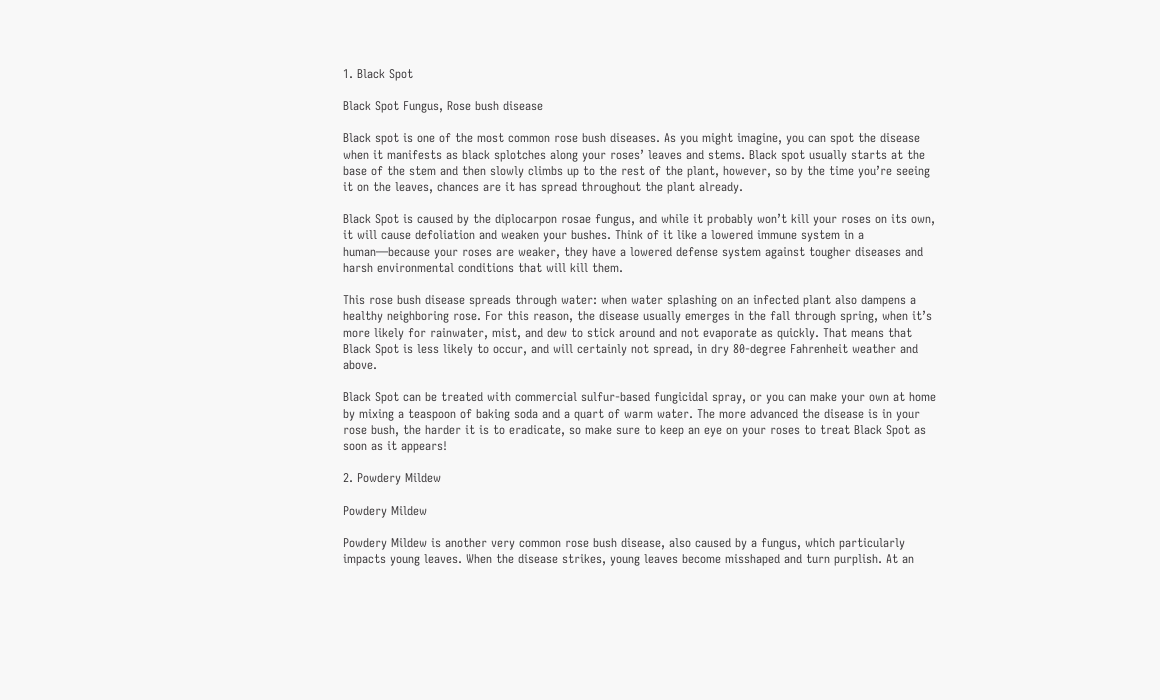1. Black Spot

Black Spot Fungus, Rose bush disease

Black spot is one of the most common rose bush diseases. As you might imagine, you can spot the disease when it manifests as black splotches along your roses’ leaves and stems. Black spot usually starts at the base of the stem and then slowly climbs up to the rest of the plant, however, so by the time you’re seeing it on the leaves, chances are it has spread throughout the plant already.

Black Spot is caused by the diplocarpon rosae fungus, and while it probably won’t kill your roses on its own, it will cause defoliation and weaken your bushes. Think of it like a lowered immune system in a human—because your roses are weaker, they have a lowered defense system against tougher diseases and harsh environmental conditions that will kill them.

This rose bush disease spreads through water: when water splashing on an infected plant also dampens a healthy neighboring rose. For this reason, the disease usually emerges in the fall through spring, when it’s more likely for rainwater, mist, and dew to stick around and not evaporate as quickly. That means that Black Spot is less likely to occur, and will certainly not spread, in dry 80-degree Fahrenheit weather and above.

Black Spot can be treated with commercial sulfur-based fungicidal spray, or you can make your own at home by mixing a teaspoon of baking soda and a quart of warm water. The more advanced the disease is in your rose bush, the harder it is to eradicate, so make sure to keep an eye on your roses to treat Black Spot as soon as it appears!

2. Powdery Mildew

Powdery Mildew

Powdery Mildew is another very common rose bush disease, also caused by a fungus, which particularly impacts young leaves. When the disease strikes, young leaves become misshaped and turn purplish. At an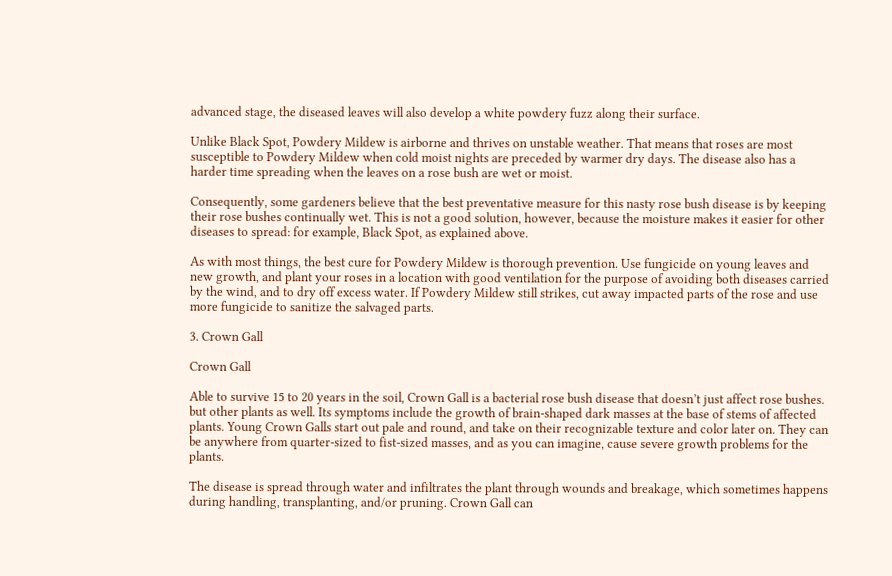advanced stage, the diseased leaves will also develop a white powdery fuzz along their surface.

Unlike Black Spot, Powdery Mildew is airborne and thrives on unstable weather. That means that roses are most susceptible to Powdery Mildew when cold moist nights are preceded by warmer dry days. The disease also has a harder time spreading when the leaves on a rose bush are wet or moist.

Consequently, some gardeners believe that the best preventative measure for this nasty rose bush disease is by keeping their rose bushes continually wet. This is not a good solution, however, because the moisture makes it easier for other diseases to spread: for example, Black Spot, as explained above.

As with most things, the best cure for Powdery Mildew is thorough prevention. Use fungicide on young leaves and new growth, and plant your roses in a location with good ventilation for the purpose of avoiding both diseases carried by the wind, and to dry off excess water. If Powdery Mildew still strikes, cut away impacted parts of the rose and use more fungicide to sanitize the salvaged parts.

3. Crown Gall

Crown Gall

Able to survive 15 to 20 years in the soil, Crown Gall is a bacterial rose bush disease that doesn’t just affect rose bushes. but other plants as well. Its symptoms include the growth of brain-shaped dark masses at the base of stems of affected plants. Young Crown Galls start out pale and round, and take on their recognizable texture and color later on. They can be anywhere from quarter-sized to fist-sized masses, and as you can imagine, cause severe growth problems for the plants.

The disease is spread through water and infiltrates the plant through wounds and breakage, which sometimes happens during handling, transplanting, and/or pruning. Crown Gall can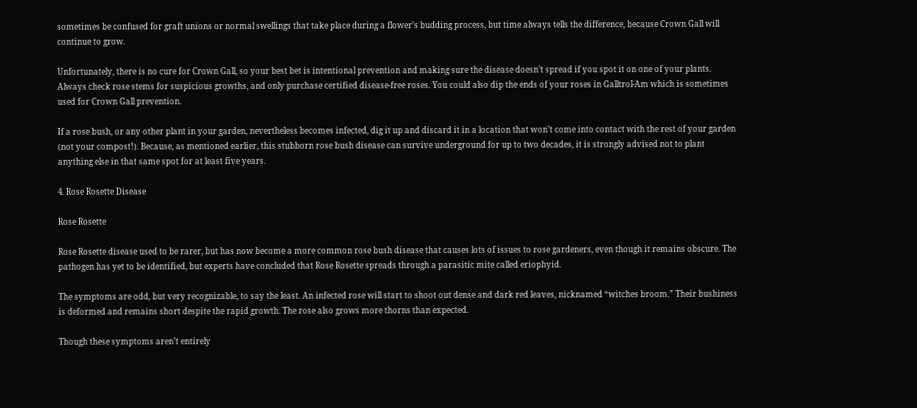sometimes be confused for graft unions or normal swellings that take place during a flower’s budding process, but time always tells the difference, because Crown Gall will continue to grow.

Unfortunately, there is no cure for Crown Gall, so your best bet is intentional prevention and making sure the disease doesn’t spread if you spot it on one of your plants. Always check rose stems for suspicious growths, and only purchase certified disease-free roses. You could also dip the ends of your roses in Galltrol-Am which is sometimes used for Crown Gall prevention.

If a rose bush, or any other plant in your garden, nevertheless becomes infected, dig it up and discard it in a location that won’t come into contact with the rest of your garden (not your compost!). Because, as mentioned earlier, this stubborn rose bush disease can survive underground for up to two decades, it is strongly advised not to plant anything else in that same spot for at least five years.

4. Rose Rosette Disease

Rose Rosette

Rose Rosette disease used to be rarer, but has now become a more common rose bush disease that causes lots of issues to rose gardeners, even though it remains obscure. The pathogen has yet to be identified, but experts have concluded that Rose Rosette spreads through a parasitic mite called eriophyid.

The symptoms are odd, but very recognizable, to say the least. An infected rose will start to shoot out dense and dark red leaves, nicknamed “witches broom.” Their bushiness is deformed and remains short despite the rapid growth. The rose also grows more thorns than expected.

Though these symptoms aren’t entirely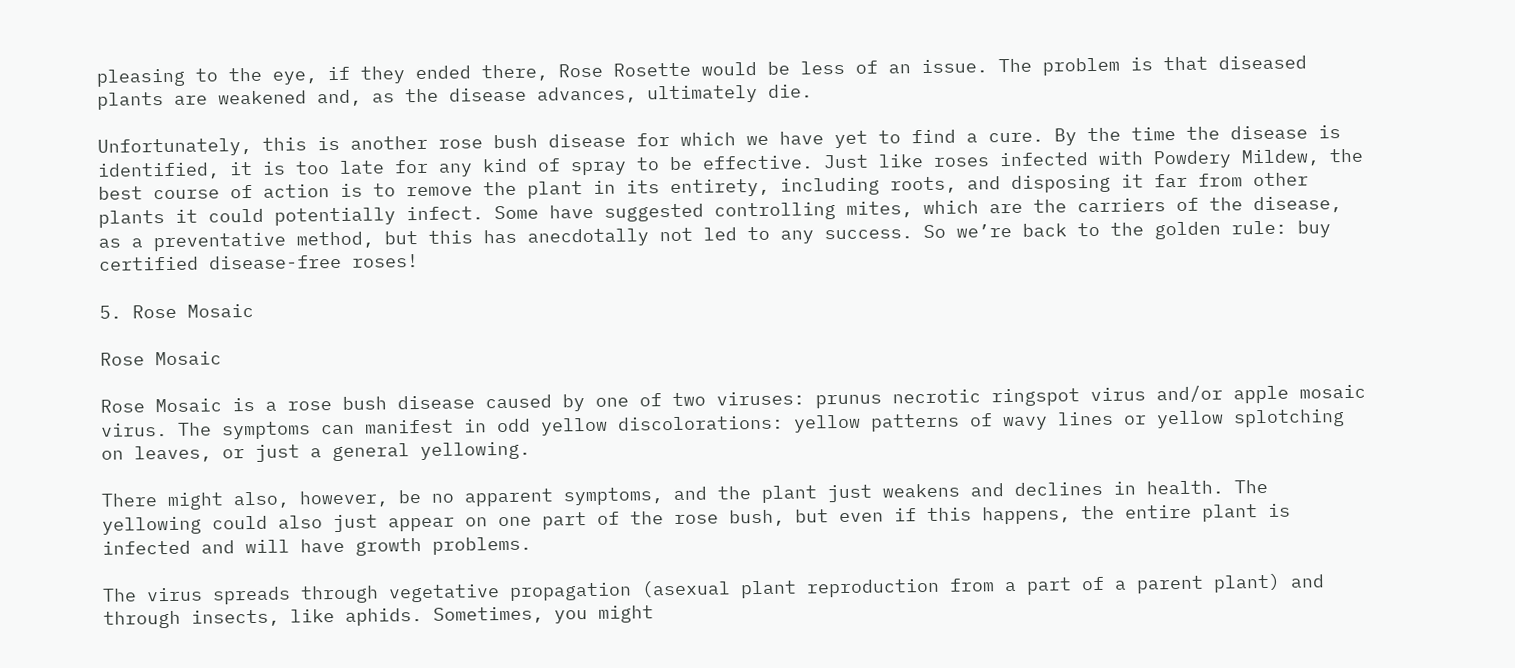pleasing to the eye, if they ended there, Rose Rosette would be less of an issue. The problem is that diseased plants are weakened and, as the disease advances, ultimately die.

Unfortunately, this is another rose bush disease for which we have yet to find a cure. By the time the disease is identified, it is too late for any kind of spray to be effective. Just like roses infected with Powdery Mildew, the best course of action is to remove the plant in its entirety, including roots, and disposing it far from other plants it could potentially infect. Some have suggested controlling mites, which are the carriers of the disease, as a preventative method, but this has anecdotally not led to any success. So we’re back to the golden rule: buy certified disease-free roses!

5. Rose Mosaic

Rose Mosaic

Rose Mosaic is a rose bush disease caused by one of two viruses: prunus necrotic ringspot virus and/or apple mosaic virus. The symptoms can manifest in odd yellow discolorations: yellow patterns of wavy lines or yellow splotching on leaves, or just a general yellowing.

There might also, however, be no apparent symptoms, and the plant just weakens and declines in health. The yellowing could also just appear on one part of the rose bush, but even if this happens, the entire plant is infected and will have growth problems.

The virus spreads through vegetative propagation (asexual plant reproduction from a part of a parent plant) and through insects, like aphids. Sometimes, you might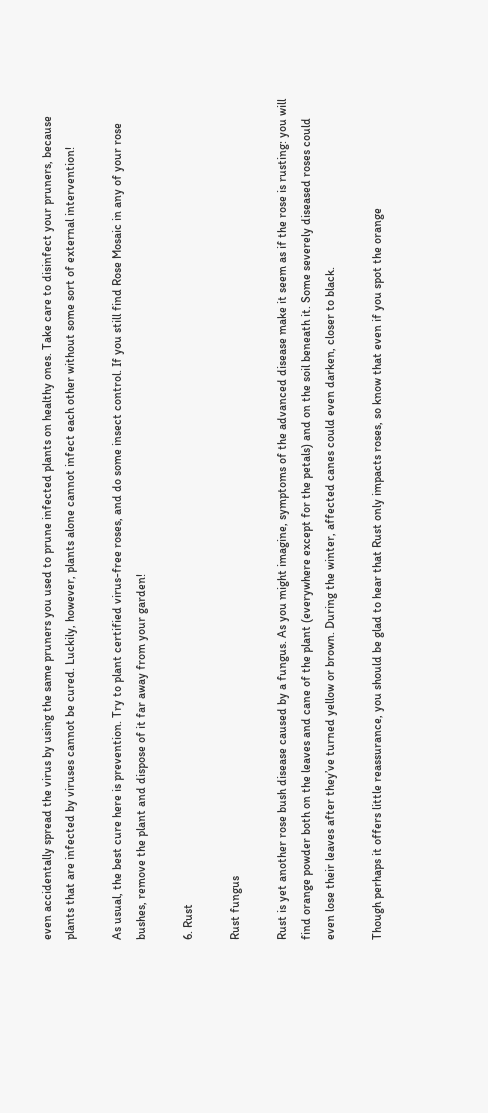even accidentally spread the virus by using the same pruners you used to prune infected plants on healthy ones. Take care to disinfect your pruners, because plants that are infected by viruses cannot be cured. Luckily, however, plants alone cannot infect each other without some sort of external intervention!

As usual, the best cure here is prevention. Try to plant certified virus-free roses, and do some insect control. If you still find Rose Mosaic in any of your rose bushes, remove the plant and dispose of it far away from your garden!

6. Rust

Rust fungus

Rust is yet another rose bush disease caused by a fungus. As you might imagine, symptoms of the advanced disease make it seem as if the rose is rusting: you will find orange powder both on the leaves and cane of the plant (everywhere except for the petals) and on the soil beneath it. Some severely diseased roses could even lose their leaves after they’ve turned yellow or brown. During the winter, affected canes could even darken, closer to black.

Though perhaps it offers little reassurance, you should be glad to hear that Rust only impacts roses, so know that even if you spot the orange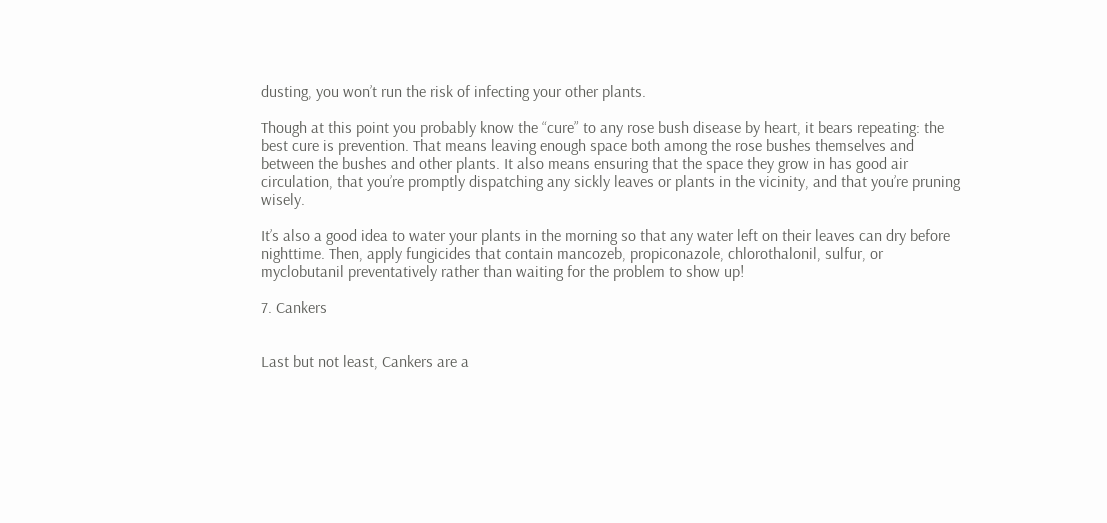dusting, you won’t run the risk of infecting your other plants.

Though at this point you probably know the “cure” to any rose bush disease by heart, it bears repeating: the best cure is prevention. That means leaving enough space both among the rose bushes themselves and between the bushes and other plants. It also means ensuring that the space they grow in has good air circulation, that you’re promptly dispatching any sickly leaves or plants in the vicinity, and that you’re pruning wisely.

It’s also a good idea to water your plants in the morning so that any water left on their leaves can dry before nighttime. Then, apply fungicides that contain mancozeb, propiconazole, chlorothalonil, sulfur, or myclobutanil preventatively rather than waiting for the problem to show up!

7. Cankers


Last but not least, Cankers are a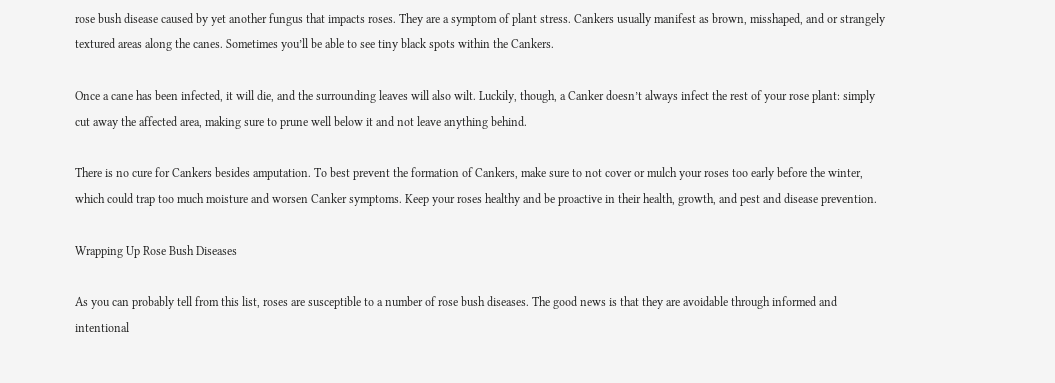rose bush disease caused by yet another fungus that impacts roses. They are a symptom of plant stress. Cankers usually manifest as brown, misshaped, and or strangely textured areas along the canes. Sometimes you’ll be able to see tiny black spots within the Cankers.

Once a cane has been infected, it will die, and the surrounding leaves will also wilt. Luckily, though, a Canker doesn’t always infect the rest of your rose plant: simply cut away the affected area, making sure to prune well below it and not leave anything behind.

There is no cure for Cankers besides amputation. To best prevent the formation of Cankers, make sure to not cover or mulch your roses too early before the winter, which could trap too much moisture and worsen Canker symptoms. Keep your roses healthy and be proactive in their health, growth, and pest and disease prevention.

Wrapping Up Rose Bush Diseases

As you can probably tell from this list, roses are susceptible to a number of rose bush diseases. The good news is that they are avoidable through informed and intentional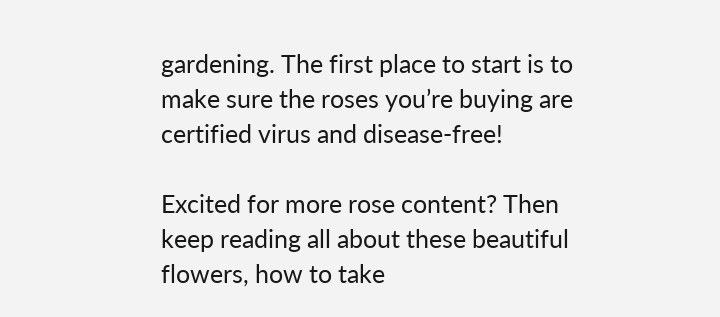gardening. The first place to start is to make sure the roses you’re buying are certified virus and disease-free!

Excited for more rose content? Then keep reading all about these beautiful flowers, how to take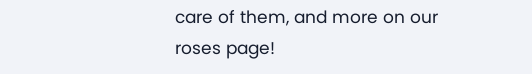care of them, and more on our roses page!